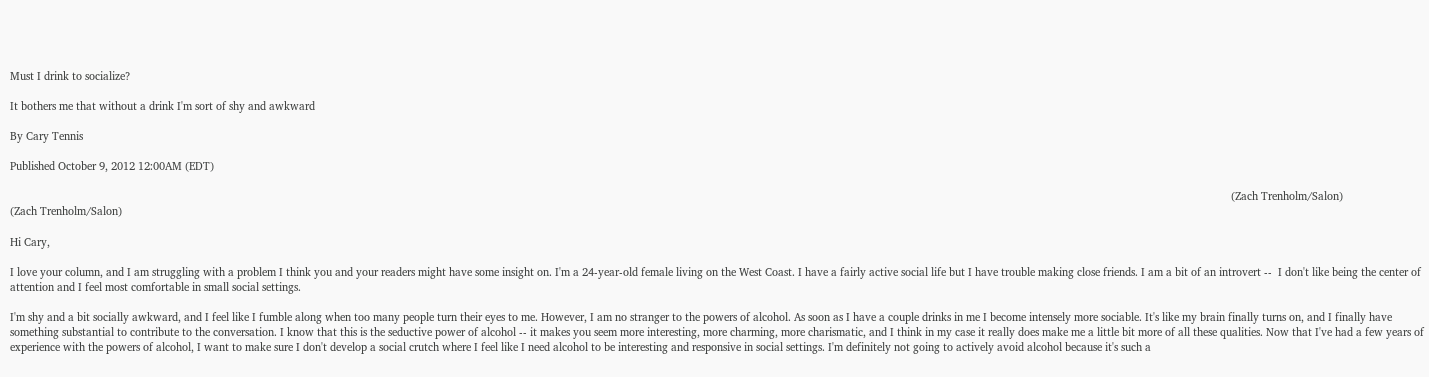Must I drink to socialize?

It bothers me that without a drink I'm sort of shy and awkward

By Cary Tennis

Published October 9, 2012 12:00AM (EDT)

                                                                                                                                                                                                                                                                                                                                                                                                                       (Zach Trenholm/Salon)
(Zach Trenholm/Salon)

Hi Cary,

I love your column, and I am struggling with a problem I think you and your readers might have some insight on. I'm a 24-year-old female living on the West Coast. I have a fairly active social life but I have trouble making close friends. I am a bit of an introvert --  I don't like being the center of attention and I feel most comfortable in small social settings.

I'm shy and a bit socially awkward, and I feel like I fumble along when too many people turn their eyes to me. However, I am no stranger to the powers of alcohol. As soon as I have a couple drinks in me I become intensely more sociable. It's like my brain finally turns on, and I finally have something substantial to contribute to the conversation. I know that this is the seductive power of alcohol -- it makes you seem more interesting, more charming, more charismatic, and I think in my case it really does make me a little bit more of all these qualities. Now that I've had a few years of experience with the powers of alcohol, I want to make sure I don't develop a social crutch where I feel like I need alcohol to be interesting and responsive in social settings. I'm definitely not going to actively avoid alcohol because it's such a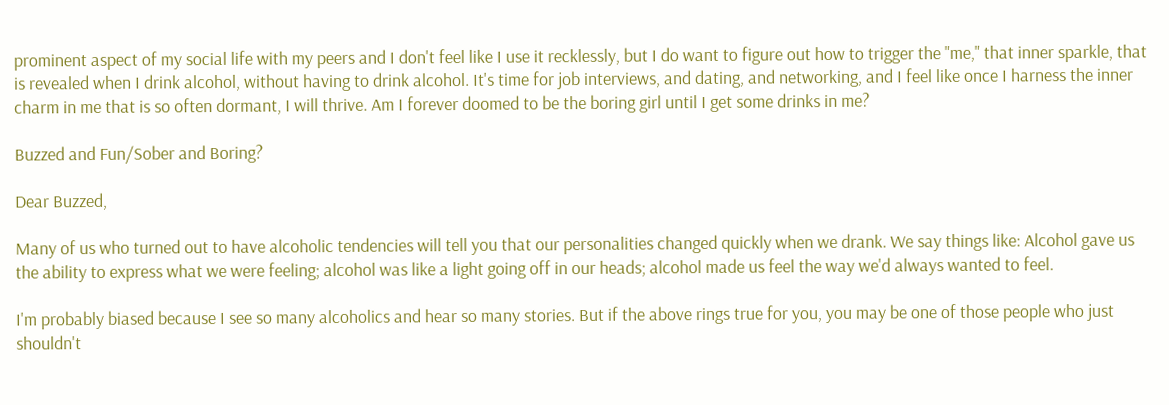prominent aspect of my social life with my peers and I don't feel like I use it recklessly, but I do want to figure out how to trigger the "me," that inner sparkle, that is revealed when I drink alcohol, without having to drink alcohol. It's time for job interviews, and dating, and networking, and I feel like once I harness the inner charm in me that is so often dormant, I will thrive. Am I forever doomed to be the boring girl until I get some drinks in me?

Buzzed and Fun/Sober and Boring?

Dear Buzzed,

Many of us who turned out to have alcoholic tendencies will tell you that our personalities changed quickly when we drank. We say things like: Alcohol gave us the ability to express what we were feeling; alcohol was like a light going off in our heads; alcohol made us feel the way we'd always wanted to feel.

I'm probably biased because I see so many alcoholics and hear so many stories. But if the above rings true for you, you may be one of those people who just shouldn't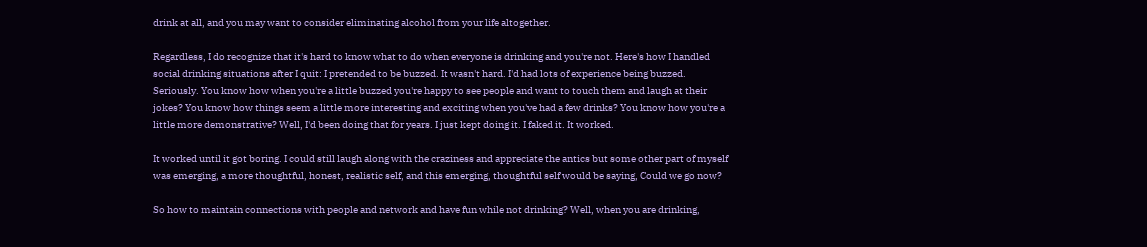drink at all, and you may want to consider eliminating alcohol from your life altogether.

Regardless, I do recognize that it's hard to know what to do when everyone is drinking and you're not. Here's how I handled social drinking situations after I quit: I pretended to be buzzed. It wasn't hard. I'd had lots of experience being buzzed. Seriously. You know how when you're a little buzzed you're happy to see people and want to touch them and laugh at their jokes? You know how things seem a little more interesting and exciting when you've had a few drinks? You know how you're a little more demonstrative? Well, I'd been doing that for years. I just kept doing it. I faked it. It worked.

It worked until it got boring. I could still laugh along with the craziness and appreciate the antics but some other part of myself was emerging, a more thoughtful, honest, realistic self, and this emerging, thoughtful self would be saying, Could we go now?

So how to maintain connections with people and network and have fun while not drinking? Well, when you are drinking,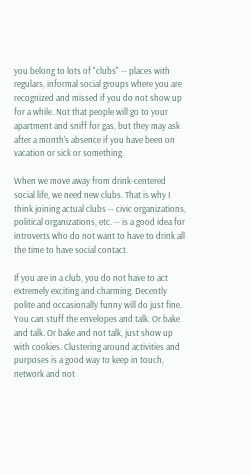you belong to lots of "clubs" -- places with regulars, informal social groups where you are recognized and missed if you do not show up for a while. Not that people will go to your apartment and sniff for gas, but they may ask after a month's absence if you have been on vacation or sick or something.

When we move away from drink-centered social life, we need new clubs. That is why I think joining actual clubs -- civic organizations, political organizations, etc. -- is a good idea for introverts who do not want to have to drink all the time to have social contact.

If you are in a club, you do not have to act extremely exciting and charming. Decently polite and occasionally funny will do just fine. You can stuff the envelopes and talk. Or bake and talk. Or bake and not talk, just show up with cookies. Clustering around activities and purposes is a good way to keep in touch, network and not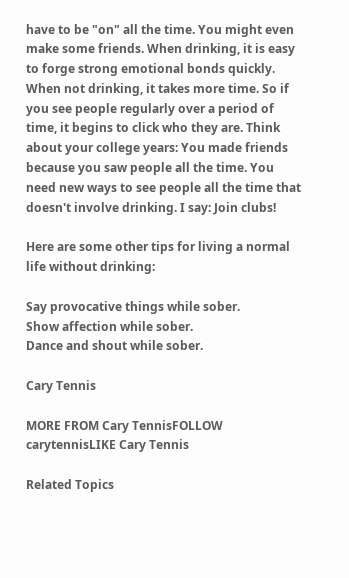have to be "on" all the time. You might even make some friends. When drinking, it is easy to forge strong emotional bonds quickly. When not drinking, it takes more time. So if you see people regularly over a period of time, it begins to click who they are. Think about your college years: You made friends because you saw people all the time. You need new ways to see people all the time that doesn't involve drinking. I say: Join clubs!

Here are some other tips for living a normal life without drinking:

Say provocative things while sober.
Show affection while sober.
Dance and shout while sober.

Cary Tennis

MORE FROM Cary TennisFOLLOW carytennisLIKE Cary Tennis

Related Topics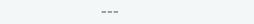---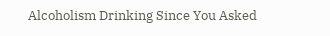Alcoholism Drinking Since You Asked